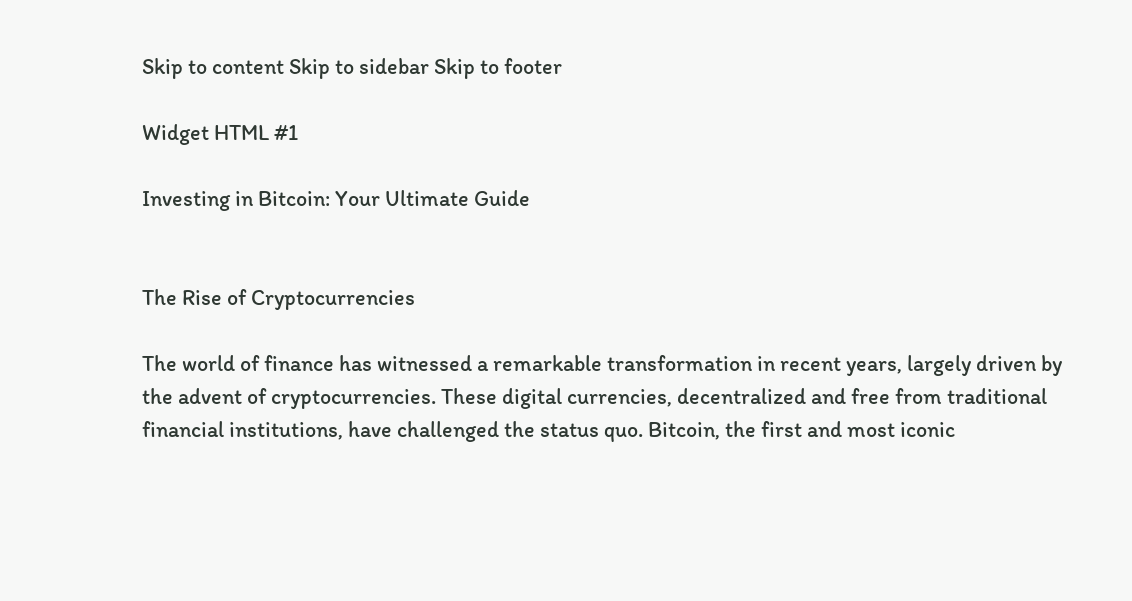Skip to content Skip to sidebar Skip to footer

Widget HTML #1

Investing in Bitcoin: Your Ultimate Guide


The Rise of Cryptocurrencies

The world of finance has witnessed a remarkable transformation in recent years, largely driven by the advent of cryptocurrencies. These digital currencies, decentralized and free from traditional financial institutions, have challenged the status quo. Bitcoin, the first and most iconic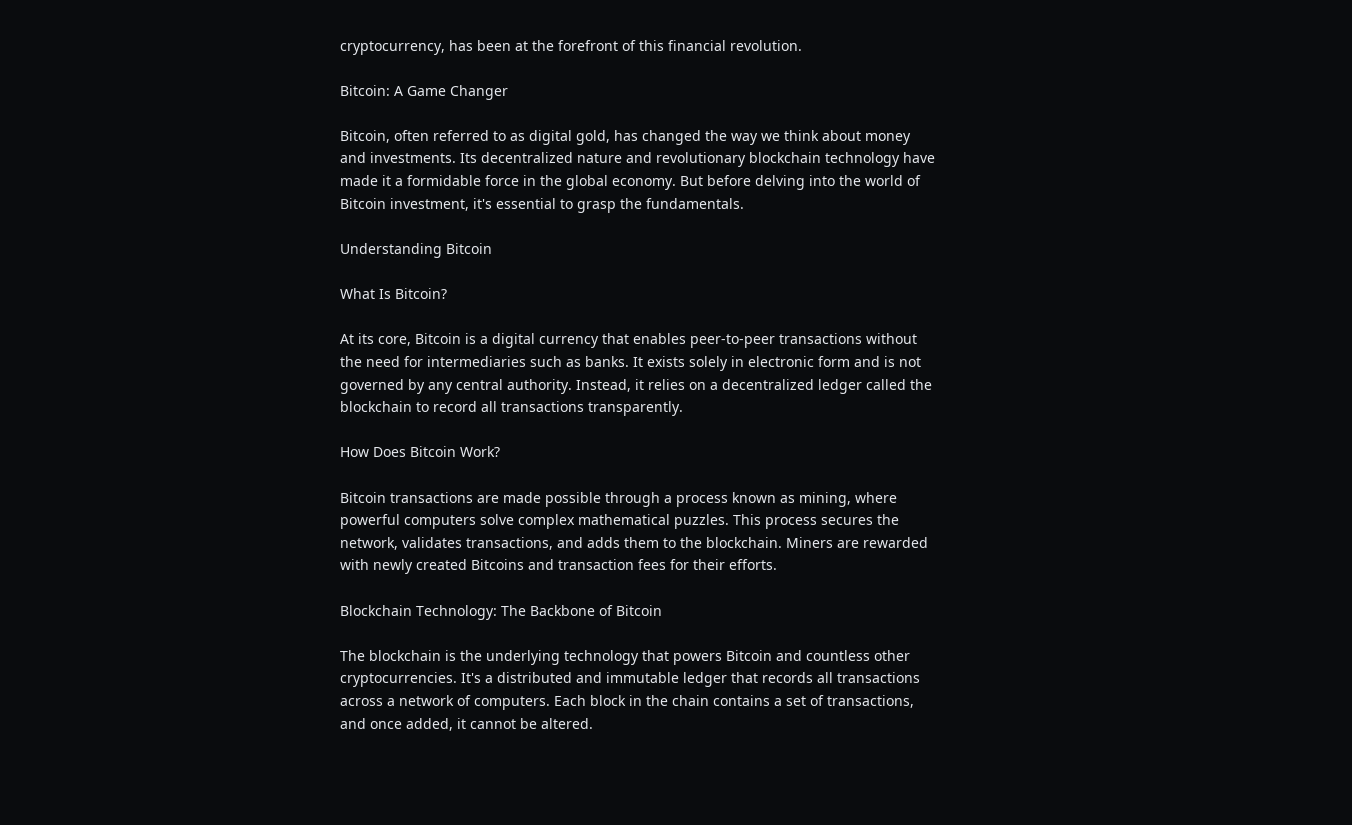cryptocurrency, has been at the forefront of this financial revolution.

Bitcoin: A Game Changer

Bitcoin, often referred to as digital gold, has changed the way we think about money and investments. Its decentralized nature and revolutionary blockchain technology have made it a formidable force in the global economy. But before delving into the world of Bitcoin investment, it's essential to grasp the fundamentals.

Understanding Bitcoin

What Is Bitcoin?

At its core, Bitcoin is a digital currency that enables peer-to-peer transactions without the need for intermediaries such as banks. It exists solely in electronic form and is not governed by any central authority. Instead, it relies on a decentralized ledger called the blockchain to record all transactions transparently.

How Does Bitcoin Work?

Bitcoin transactions are made possible through a process known as mining, where powerful computers solve complex mathematical puzzles. This process secures the network, validates transactions, and adds them to the blockchain. Miners are rewarded with newly created Bitcoins and transaction fees for their efforts.

Blockchain Technology: The Backbone of Bitcoin

The blockchain is the underlying technology that powers Bitcoin and countless other cryptocurrencies. It's a distributed and immutable ledger that records all transactions across a network of computers. Each block in the chain contains a set of transactions, and once added, it cannot be altered.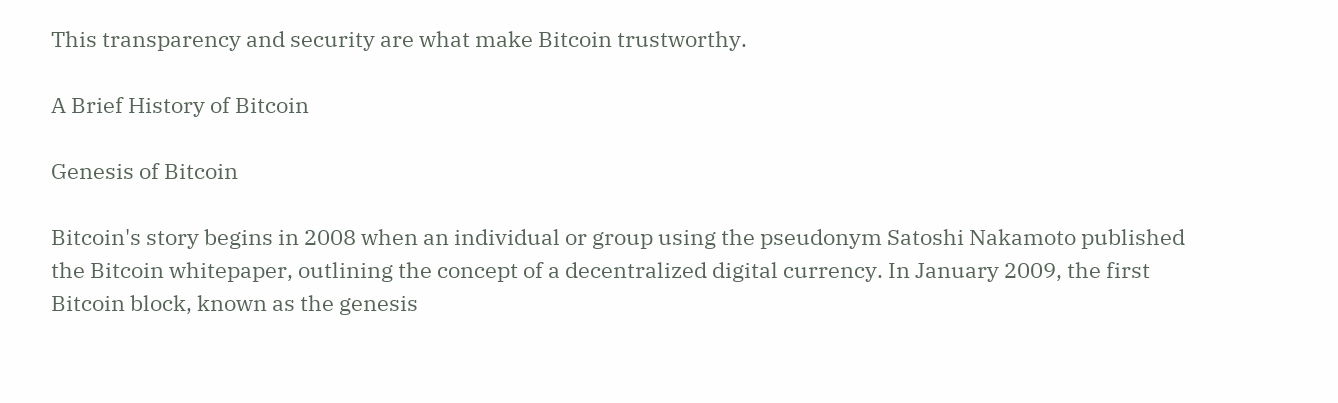This transparency and security are what make Bitcoin trustworthy.

A Brief History of Bitcoin

Genesis of Bitcoin

Bitcoin's story begins in 2008 when an individual or group using the pseudonym Satoshi Nakamoto published the Bitcoin whitepaper, outlining the concept of a decentralized digital currency. In January 2009, the first Bitcoin block, known as the genesis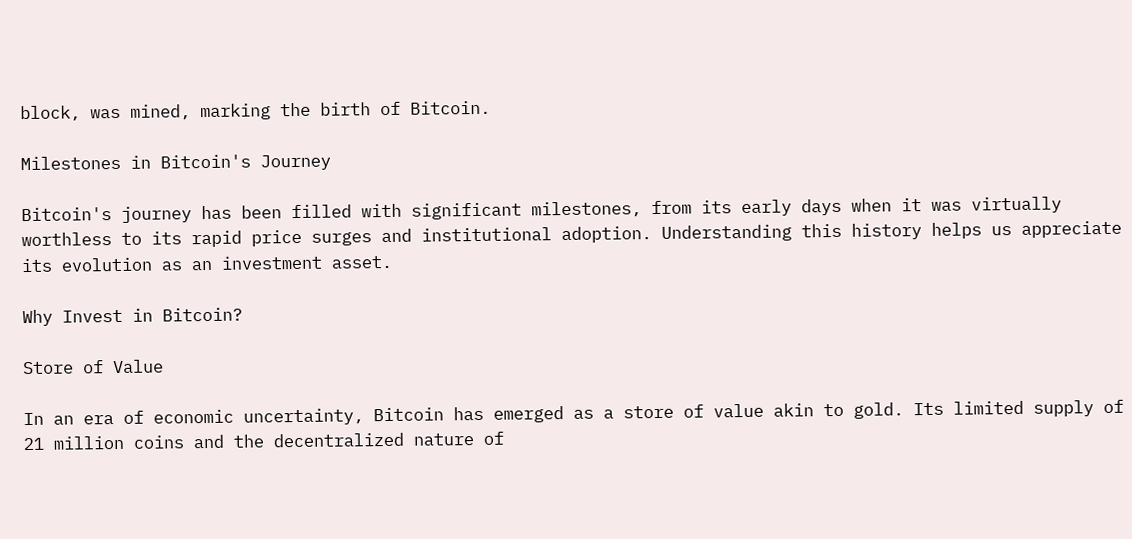block, was mined, marking the birth of Bitcoin.

Milestones in Bitcoin's Journey

Bitcoin's journey has been filled with significant milestones, from its early days when it was virtually worthless to its rapid price surges and institutional adoption. Understanding this history helps us appreciate its evolution as an investment asset.

Why Invest in Bitcoin?

Store of Value

In an era of economic uncertainty, Bitcoin has emerged as a store of value akin to gold. Its limited supply of 21 million coins and the decentralized nature of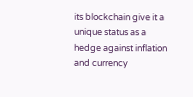its blockchain give it a unique status as a hedge against inflation and currency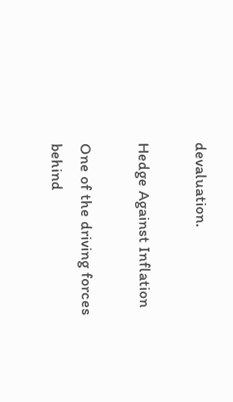devaluation.

Hedge Against Inflation

One of the driving forces behind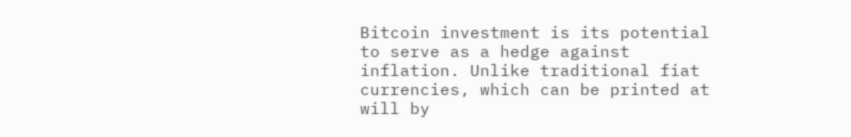Bitcoin investment is its potential to serve as a hedge against inflation. Unlike traditional fiat currencies, which can be printed at will by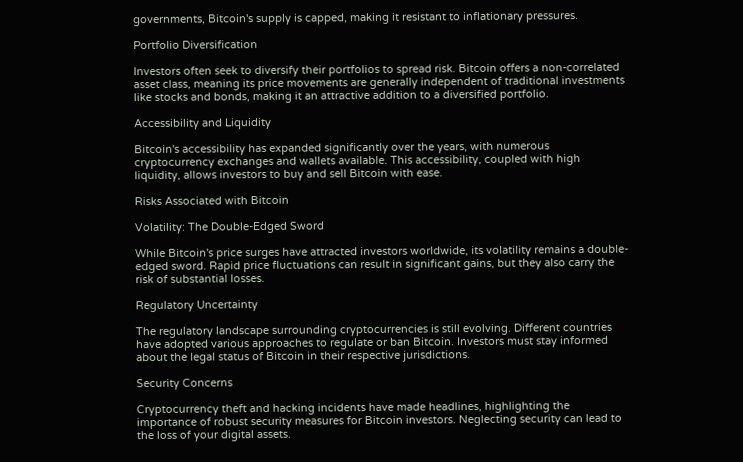governments, Bitcoin's supply is capped, making it resistant to inflationary pressures.

Portfolio Diversification

Investors often seek to diversify their portfolios to spread risk. Bitcoin offers a non-correlated asset class, meaning its price movements are generally independent of traditional investments like stocks and bonds, making it an attractive addition to a diversified portfolio.

Accessibility and Liquidity

Bitcoin's accessibility has expanded significantly over the years, with numerous cryptocurrency exchanges and wallets available. This accessibility, coupled with high liquidity, allows investors to buy and sell Bitcoin with ease.

Risks Associated with Bitcoin

Volatility: The Double-Edged Sword

While Bitcoin's price surges have attracted investors worldwide, its volatility remains a double-edged sword. Rapid price fluctuations can result in significant gains, but they also carry the risk of substantial losses.

Regulatory Uncertainty

The regulatory landscape surrounding cryptocurrencies is still evolving. Different countries have adopted various approaches to regulate or ban Bitcoin. Investors must stay informed about the legal status of Bitcoin in their respective jurisdictions.

Security Concerns

Cryptocurrency theft and hacking incidents have made headlines, highlighting the importance of robust security measures for Bitcoin investors. Neglecting security can lead to the loss of your digital assets.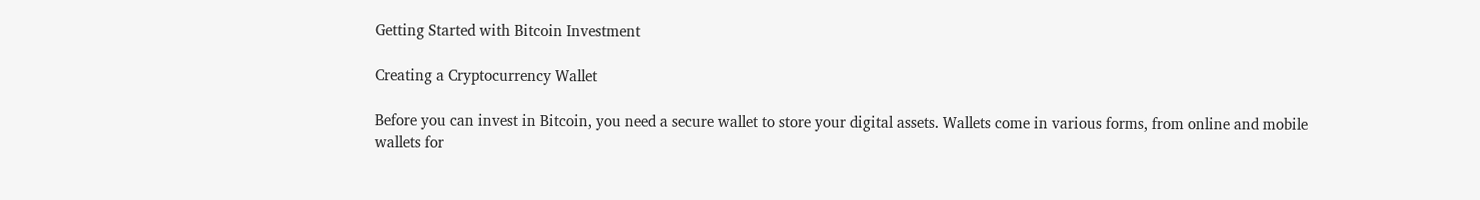Getting Started with Bitcoin Investment

Creating a Cryptocurrency Wallet

Before you can invest in Bitcoin, you need a secure wallet to store your digital assets. Wallets come in various forms, from online and mobile wallets for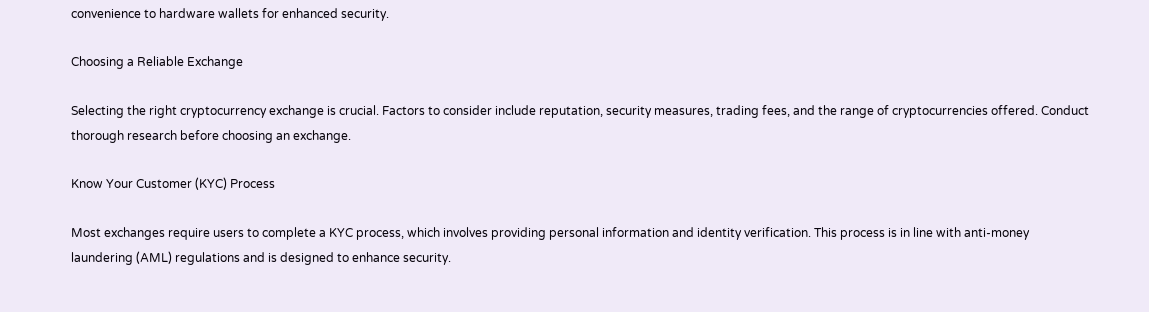convenience to hardware wallets for enhanced security.

Choosing a Reliable Exchange

Selecting the right cryptocurrency exchange is crucial. Factors to consider include reputation, security measures, trading fees, and the range of cryptocurrencies offered. Conduct thorough research before choosing an exchange.

Know Your Customer (KYC) Process

Most exchanges require users to complete a KYC process, which involves providing personal information and identity verification. This process is in line with anti-money laundering (AML) regulations and is designed to enhance security.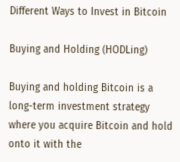Different Ways to Invest in Bitcoin

Buying and Holding (HODLing)

Buying and holding Bitcoin is a long-term investment strategy where you acquire Bitcoin and hold onto it with the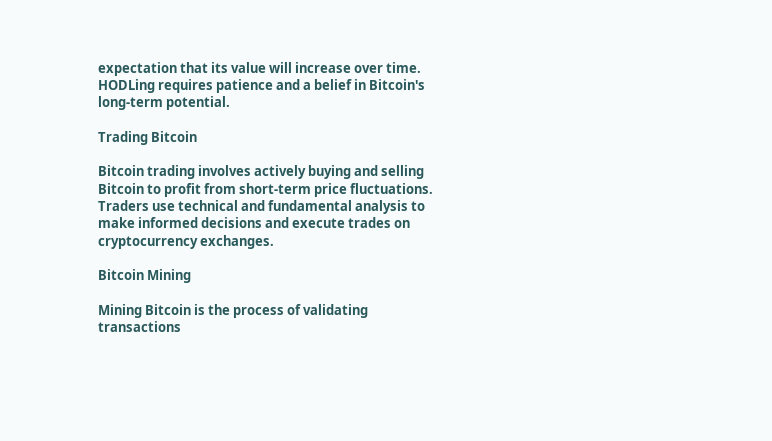expectation that its value will increase over time. HODLing requires patience and a belief in Bitcoin's long-term potential.

Trading Bitcoin

Bitcoin trading involves actively buying and selling Bitcoin to profit from short-term price fluctuations. Traders use technical and fundamental analysis to make informed decisions and execute trades on cryptocurrency exchanges.

Bitcoin Mining

Mining Bitcoin is the process of validating transactions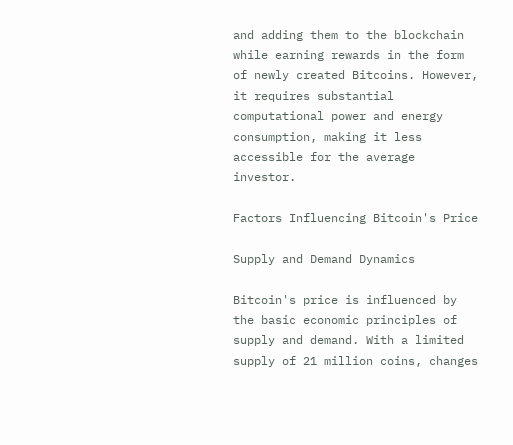and adding them to the blockchain while earning rewards in the form of newly created Bitcoins. However, it requires substantial computational power and energy consumption, making it less accessible for the average investor.

Factors Influencing Bitcoin's Price

Supply and Demand Dynamics

Bitcoin's price is influenced by the basic economic principles of supply and demand. With a limited supply of 21 million coins, changes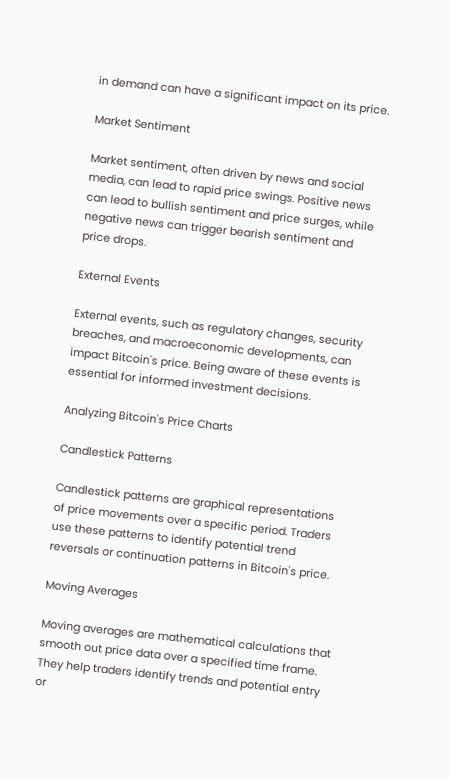in demand can have a significant impact on its price.

Market Sentiment

Market sentiment, often driven by news and social media, can lead to rapid price swings. Positive news can lead to bullish sentiment and price surges, while negative news can trigger bearish sentiment and price drops.

External Events

External events, such as regulatory changes, security breaches, and macroeconomic developments, can impact Bitcoin's price. Being aware of these events is essential for informed investment decisions.

Analyzing Bitcoin's Price Charts

Candlestick Patterns

Candlestick patterns are graphical representations of price movements over a specific period. Traders use these patterns to identify potential trend reversals or continuation patterns in Bitcoin's price.

Moving Averages

Moving averages are mathematical calculations that smooth out price data over a specified time frame. They help traders identify trends and potential entry or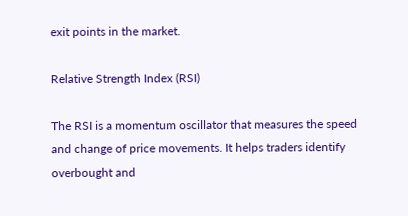exit points in the market.

Relative Strength Index (RSI)

The RSI is a momentum oscillator that measures the speed and change of price movements. It helps traders identify overbought and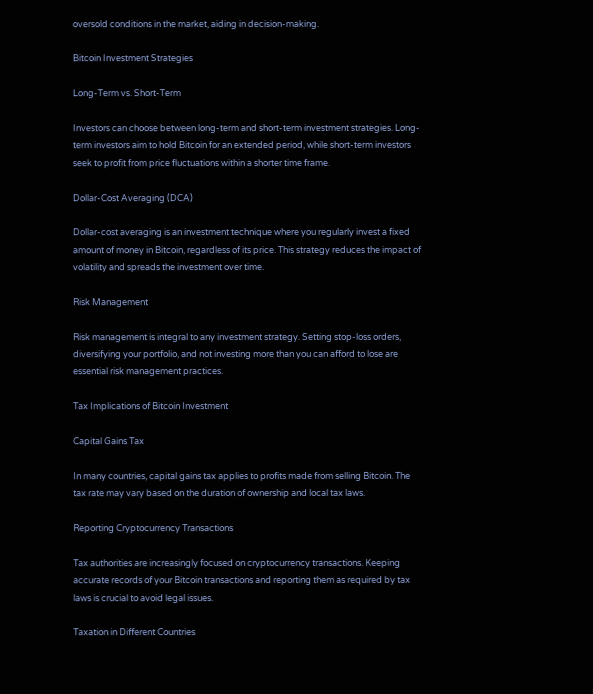oversold conditions in the market, aiding in decision-making.

Bitcoin Investment Strategies

Long-Term vs. Short-Term

Investors can choose between long-term and short-term investment strategies. Long-term investors aim to hold Bitcoin for an extended period, while short-term investors seek to profit from price fluctuations within a shorter time frame.

Dollar-Cost Averaging (DCA)

Dollar-cost averaging is an investment technique where you regularly invest a fixed amount of money in Bitcoin, regardless of its price. This strategy reduces the impact of volatility and spreads the investment over time.

Risk Management

Risk management is integral to any investment strategy. Setting stop-loss orders, diversifying your portfolio, and not investing more than you can afford to lose are essential risk management practices.

Tax Implications of Bitcoin Investment

Capital Gains Tax

In many countries, capital gains tax applies to profits made from selling Bitcoin. The tax rate may vary based on the duration of ownership and local tax laws.

Reporting Cryptocurrency Transactions

Tax authorities are increasingly focused on cryptocurrency transactions. Keeping accurate records of your Bitcoin transactions and reporting them as required by tax laws is crucial to avoid legal issues.

Taxation in Different Countries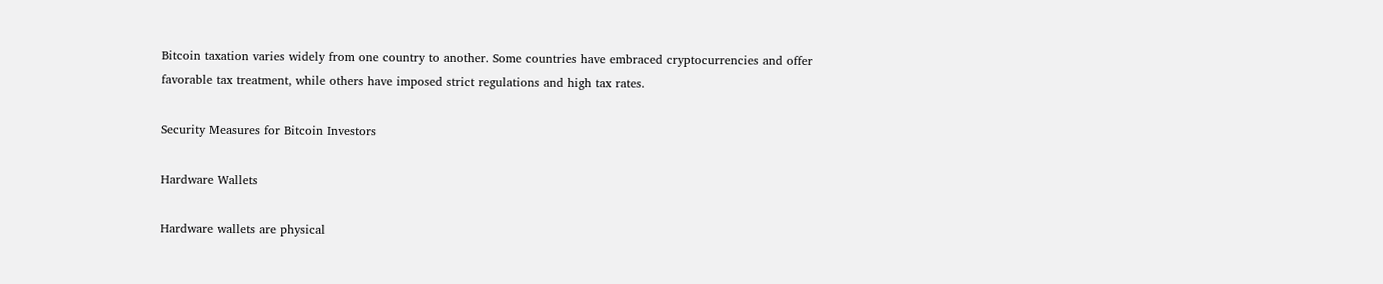Bitcoin taxation varies widely from one country to another. Some countries have embraced cryptocurrencies and offer favorable tax treatment, while others have imposed strict regulations and high tax rates.

Security Measures for Bitcoin Investors

Hardware Wallets

Hardware wallets are physical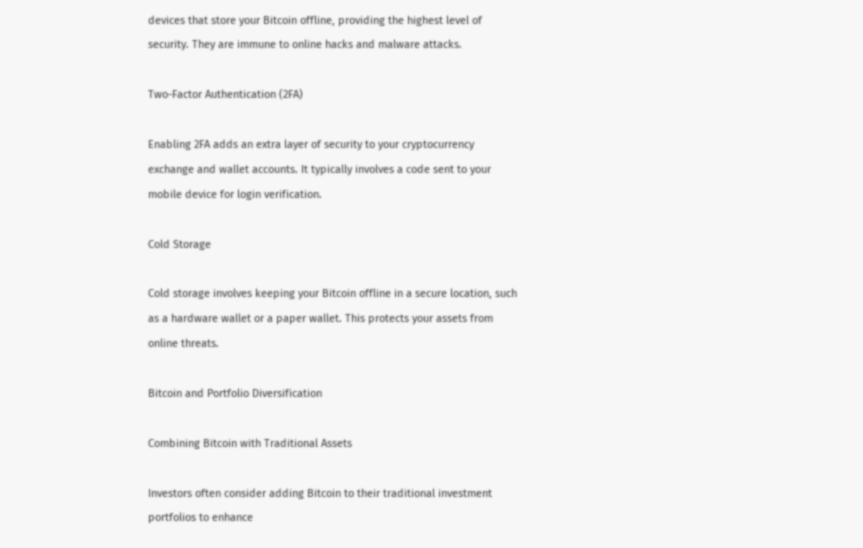devices that store your Bitcoin offline, providing the highest level of security. They are immune to online hacks and malware attacks.

Two-Factor Authentication (2FA)

Enabling 2FA adds an extra layer of security to your cryptocurrency exchange and wallet accounts. It typically involves a code sent to your mobile device for login verification.

Cold Storage

Cold storage involves keeping your Bitcoin offline in a secure location, such as a hardware wallet or a paper wallet. This protects your assets from online threats.

Bitcoin and Portfolio Diversification

Combining Bitcoin with Traditional Assets

Investors often consider adding Bitcoin to their traditional investment portfolios to enhance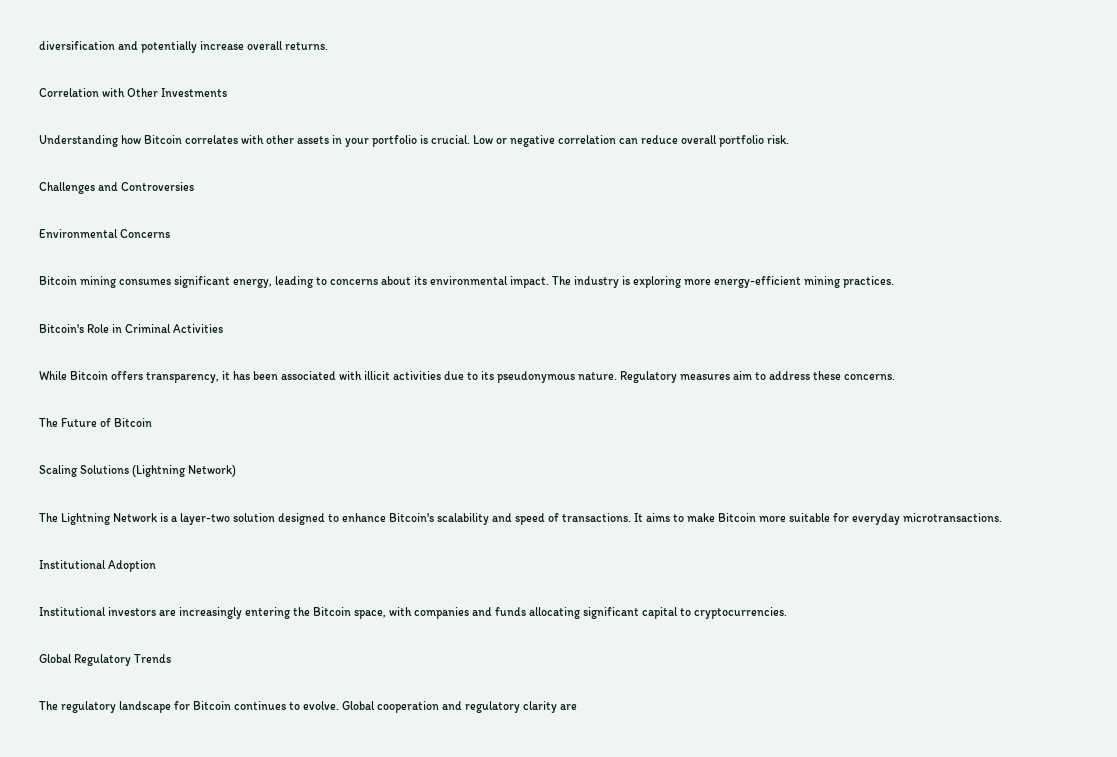diversification and potentially increase overall returns.

Correlation with Other Investments

Understanding how Bitcoin correlates with other assets in your portfolio is crucial. Low or negative correlation can reduce overall portfolio risk.

Challenges and Controversies

Environmental Concerns

Bitcoin mining consumes significant energy, leading to concerns about its environmental impact. The industry is exploring more energy-efficient mining practices.

Bitcoin's Role in Criminal Activities

While Bitcoin offers transparency, it has been associated with illicit activities due to its pseudonymous nature. Regulatory measures aim to address these concerns.

The Future of Bitcoin

Scaling Solutions (Lightning Network)

The Lightning Network is a layer-two solution designed to enhance Bitcoin's scalability and speed of transactions. It aims to make Bitcoin more suitable for everyday microtransactions.

Institutional Adoption

Institutional investors are increasingly entering the Bitcoin space, with companies and funds allocating significant capital to cryptocurrencies.

Global Regulatory Trends

The regulatory landscape for Bitcoin continues to evolve. Global cooperation and regulatory clarity are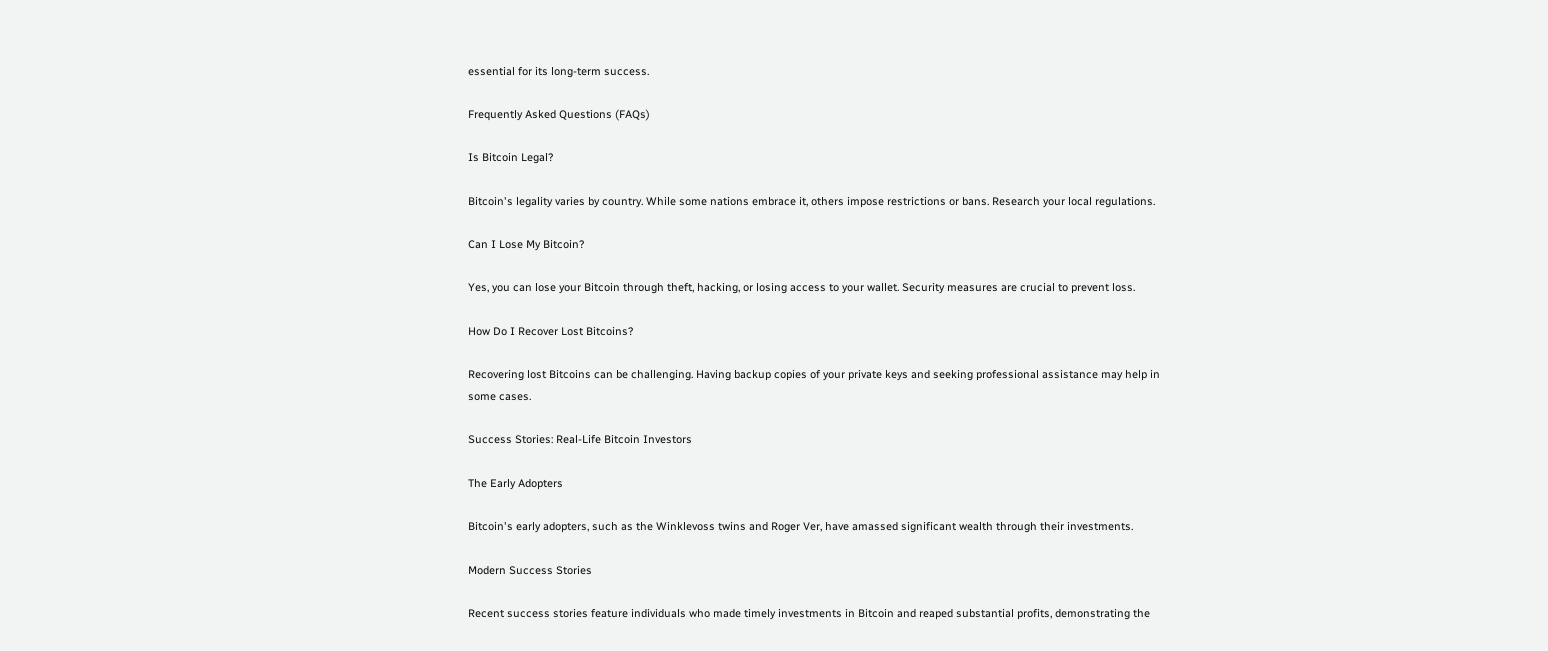essential for its long-term success.

Frequently Asked Questions (FAQs)

Is Bitcoin Legal?

Bitcoin's legality varies by country. While some nations embrace it, others impose restrictions or bans. Research your local regulations.

Can I Lose My Bitcoin?

Yes, you can lose your Bitcoin through theft, hacking, or losing access to your wallet. Security measures are crucial to prevent loss.

How Do I Recover Lost Bitcoins?

Recovering lost Bitcoins can be challenging. Having backup copies of your private keys and seeking professional assistance may help in some cases.

Success Stories: Real-Life Bitcoin Investors

The Early Adopters

Bitcoin's early adopters, such as the Winklevoss twins and Roger Ver, have amassed significant wealth through their investments.

Modern Success Stories

Recent success stories feature individuals who made timely investments in Bitcoin and reaped substantial profits, demonstrating the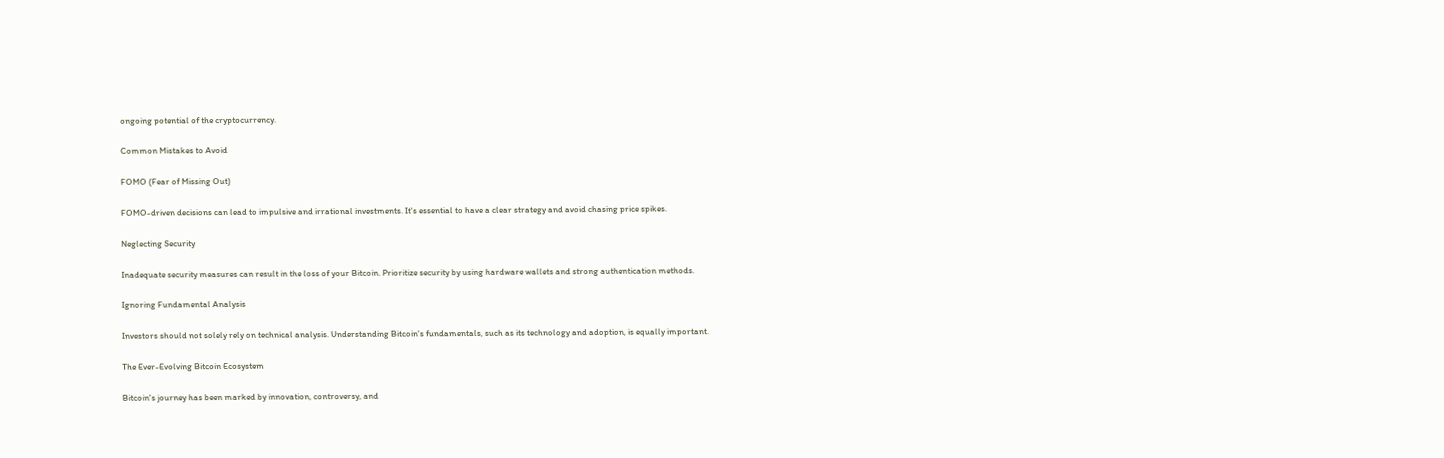ongoing potential of the cryptocurrency.

Common Mistakes to Avoid

FOMO (Fear of Missing Out)

FOMO-driven decisions can lead to impulsive and irrational investments. It's essential to have a clear strategy and avoid chasing price spikes.

Neglecting Security

Inadequate security measures can result in the loss of your Bitcoin. Prioritize security by using hardware wallets and strong authentication methods.

Ignoring Fundamental Analysis

Investors should not solely rely on technical analysis. Understanding Bitcoin's fundamentals, such as its technology and adoption, is equally important.

The Ever-Evolving Bitcoin Ecosystem

Bitcoin's journey has been marked by innovation, controversy, and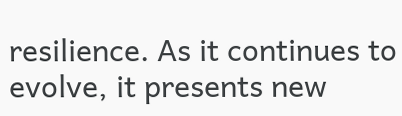resilience. As it continues to evolve, it presents new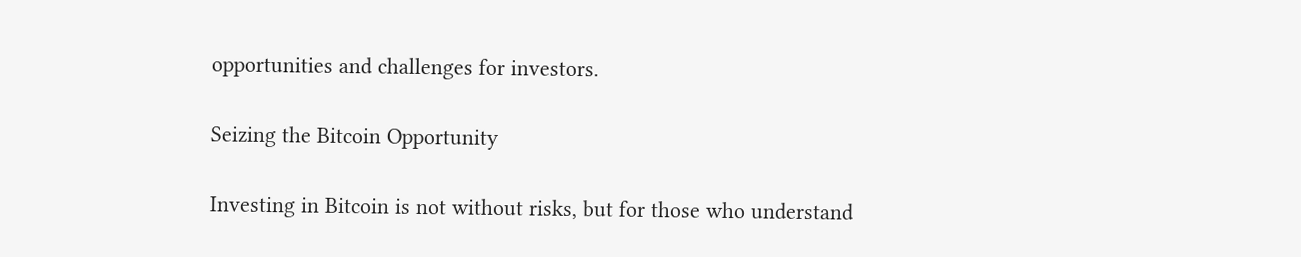opportunities and challenges for investors.

Seizing the Bitcoin Opportunity

Investing in Bitcoin is not without risks, but for those who understand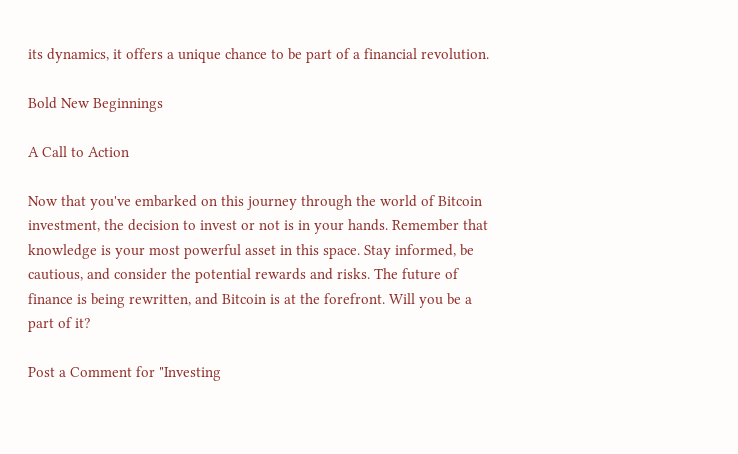its dynamics, it offers a unique chance to be part of a financial revolution.

Bold New Beginnings

A Call to Action

Now that you've embarked on this journey through the world of Bitcoin investment, the decision to invest or not is in your hands. Remember that knowledge is your most powerful asset in this space. Stay informed, be cautious, and consider the potential rewards and risks. The future of finance is being rewritten, and Bitcoin is at the forefront. Will you be a part of it?

Post a Comment for "Investing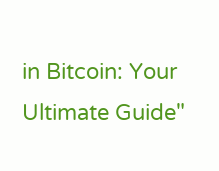in Bitcoin: Your Ultimate Guide"